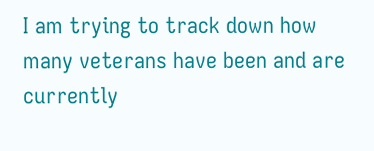I am trying to track down how many veterans have been and are currently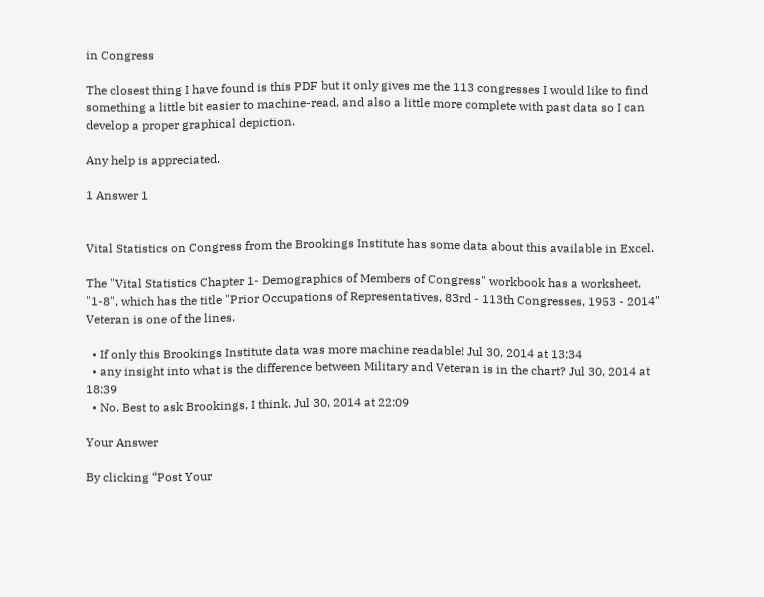in Congress

The closest thing I have found is this PDF but it only gives me the 113 congresses I would like to find something a little bit easier to machine-read, and also a little more complete with past data so I can develop a proper graphical depiction.

Any help is appreciated.

1 Answer 1


Vital Statistics on Congress from the Brookings Institute has some data about this available in Excel.

The "Vital Statistics Chapter 1- Demographics of Members of Congress" workbook has a worksheet, "1-8", which has the title "Prior Occupations of Representatives, 83rd - 113th Congresses, 1953 - 2014" Veteran is one of the lines.

  • If only this Brookings Institute data was more machine readable! Jul 30, 2014 at 13:34
  • any insight into what is the difference between Military and Veteran is in the chart? Jul 30, 2014 at 18:39
  • No. Best to ask Brookings, I think. Jul 30, 2014 at 22:09

Your Answer

By clicking “Post Your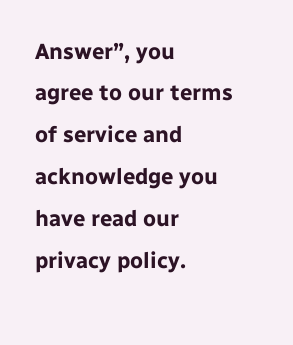Answer”, you agree to our terms of service and acknowledge you have read our privacy policy.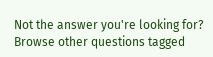Not the answer you're looking for? Browse other questions tagged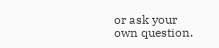or ask your own question.